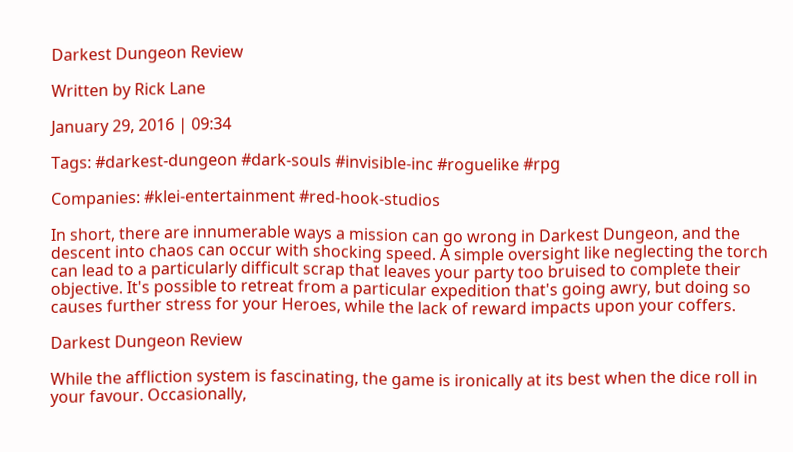Darkest Dungeon Review

Written by Rick Lane

January 29, 2016 | 09:34

Tags: #darkest-dungeon #dark-souls #invisible-inc #roguelike #rpg

Companies: #klei-entertainment #red-hook-studios

In short, there are innumerable ways a mission can go wrong in Darkest Dungeon, and the descent into chaos can occur with shocking speed. A simple oversight like neglecting the torch can lead to a particularly difficult scrap that leaves your party too bruised to complete their objective. It's possible to retreat from a particular expedition that's going awry, but doing so causes further stress for your Heroes, while the lack of reward impacts upon your coffers.

Darkest Dungeon Review

While the affliction system is fascinating, the game is ironically at its best when the dice roll in your favour. Occasionally,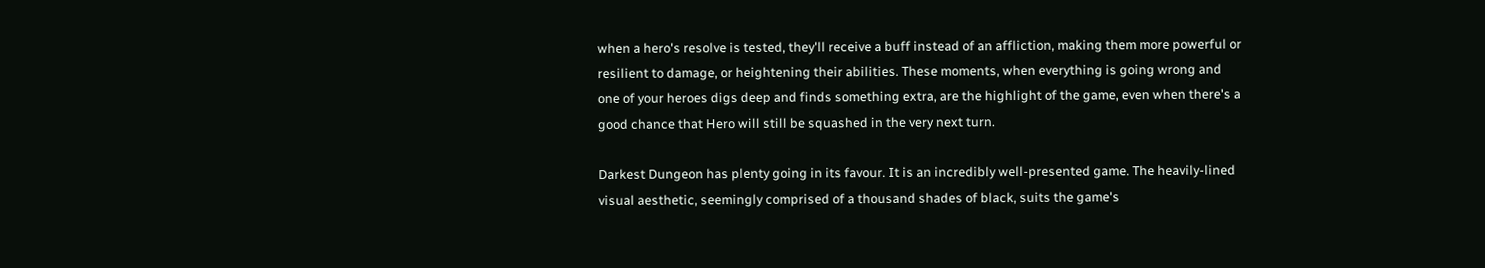when a hero's resolve is tested, they'll receive a buff instead of an affliction, making them more powerful or resilient to damage, or heightening their abilities. These moments, when everything is going wrong and one of your heroes digs deep and finds something extra, are the highlight of the game, even when there's a good chance that Hero will still be squashed in the very next turn.

Darkest Dungeon has plenty going in its favour. It is an incredibly well-presented game. The heavily-lined visual aesthetic, seemingly comprised of a thousand shades of black, suits the game's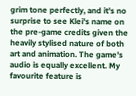grim tone perfectly, and it's no surprise to see Klei's name on the pre-game credits given the heavily stylised nature of both art and animation. The game's audio is equally excellent. My favourite feature is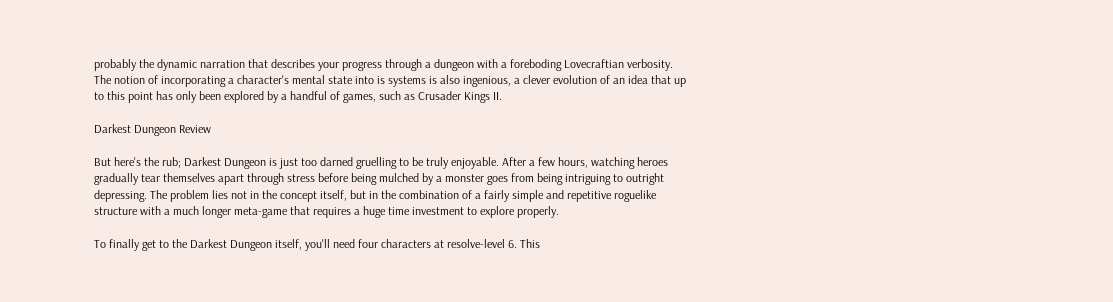probably the dynamic narration that describes your progress through a dungeon with a foreboding Lovecraftian verbosity. The notion of incorporating a character's mental state into is systems is also ingenious, a clever evolution of an idea that up to this point has only been explored by a handful of games, such as Crusader Kings II.

Darkest Dungeon Review

But here's the rub; Darkest Dungeon is just too darned gruelling to be truly enjoyable. After a few hours, watching heroes gradually tear themselves apart through stress before being mulched by a monster goes from being intriguing to outright depressing. The problem lies not in the concept itself, but in the combination of a fairly simple and repetitive roguelike structure with a much longer meta-game that requires a huge time investment to explore properly.

To finally get to the Darkest Dungeon itself, you'll need four characters at resolve-level 6. This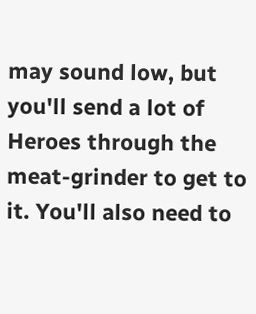may sound low, but you'll send a lot of Heroes through the meat-grinder to get to it. You'll also need to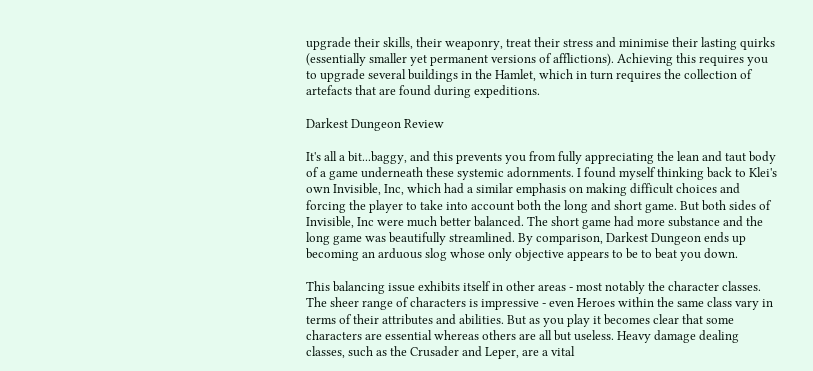upgrade their skills, their weaponry, treat their stress and minimise their lasting quirks (essentially smaller yet permanent versions of afflictions). Achieving this requires you to upgrade several buildings in the Hamlet, which in turn requires the collection of artefacts that are found during expeditions.

Darkest Dungeon Review

It's all a bit...baggy, and this prevents you from fully appreciating the lean and taut body of a game underneath these systemic adornments. I found myself thinking back to Klei's own Invisible, Inc, which had a similar emphasis on making difficult choices and forcing the player to take into account both the long and short game. But both sides of Invisible, Inc were much better balanced. The short game had more substance and the long game was beautifully streamlined. By comparison, Darkest Dungeon ends up becoming an arduous slog whose only objective appears to be to beat you down.

This balancing issue exhibits itself in other areas - most notably the character classes. The sheer range of characters is impressive - even Heroes within the same class vary in terms of their attributes and abilities. But as you play it becomes clear that some characters are essential whereas others are all but useless. Heavy damage dealing classes, such as the Crusader and Leper, are a vital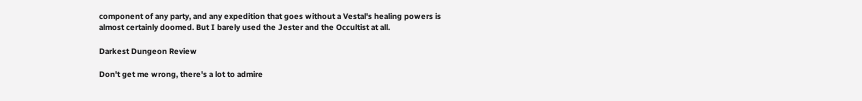component of any party, and any expedition that goes without a Vestal's healing powers is almost certainly doomed. But I barely used the Jester and the Occultist at all.

Darkest Dungeon Review

Don't get me wrong, there's a lot to admire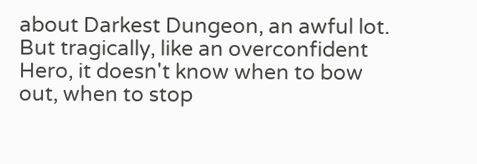about Darkest Dungeon, an awful lot. But tragically, like an overconfident Hero, it doesn't know when to bow out, when to stop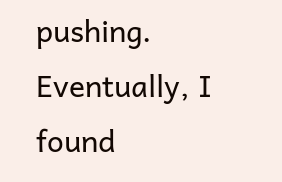pushing. Eventually, I found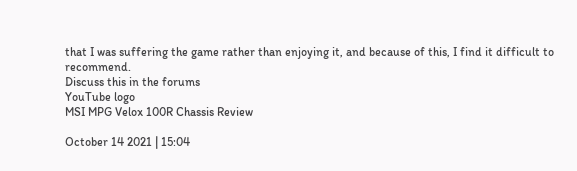that I was suffering the game rather than enjoying it, and because of this, I find it difficult to recommend.
Discuss this in the forums
YouTube logo
MSI MPG Velox 100R Chassis Review

October 14 2021 | 15:04